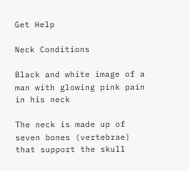Get Help

Neck Conditions

Black and white image of a man with glowing pink pain in his neck

The neck is made up of seven bones (vertebrae) that support the skull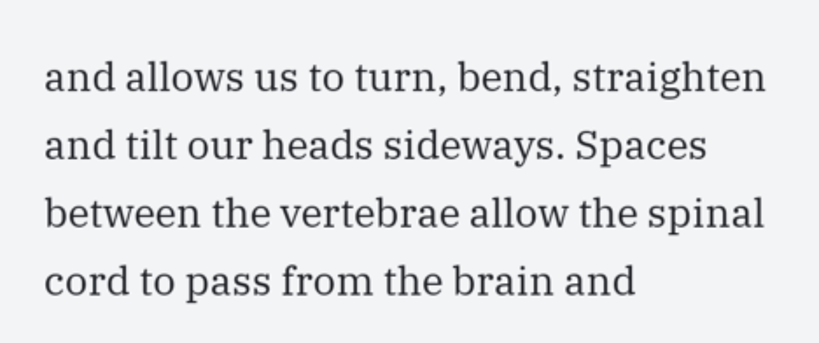and allows us to turn, bend, straighten and tilt our heads sideways. Spaces between the vertebrae allow the spinal cord to pass from the brain and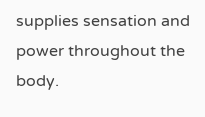supplies sensation and power throughout the body.